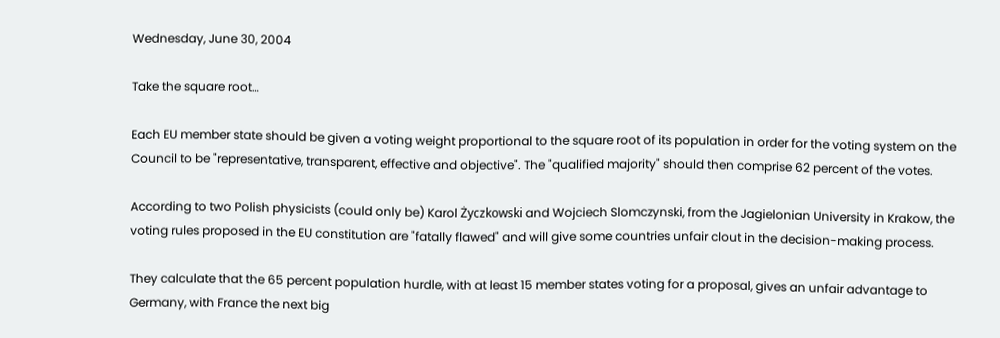Wednesday, June 30, 2004

Take the square root…

Each EU member state should be given a voting weight proportional to the square root of its population in order for the voting system on the Council to be "representative, transparent, effective and objective". The "qualified majority" should then comprise 62 percent of the votes.

According to two Polish physicists (could only be) Karol Życzkowski and Wojciech Slomczynski, from the Jagielonian University in Krakow, the voting rules proposed in the EU constitution are "fatally flawed" and will give some countries unfair clout in the decision-making process.

They calculate that the 65 percent population hurdle, with at least 15 member states voting for a proposal, gives an unfair advantage to Germany, with France the next big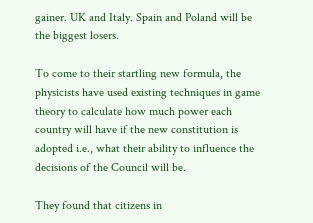gainer. UK and Italy. Spain and Poland will be the biggest losers.

To come to their startling new formula, the physicists have used existing techniques in game theory to calculate how much power each country will have if the new constitution is adopted i.e., what their ability to influence the decisions of the Council will be.

They found that citizens in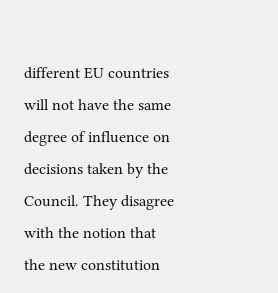different EU countries will not have the same degree of influence on decisions taken by the Council. They disagree with the notion that the new constitution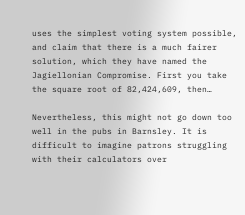uses the simplest voting system possible, and claim that there is a much fairer solution, which they have named the Jagiellonian Compromise. First you take the square root of 82,424,609, then…

Nevertheless, this might not go down too well in the pubs in Barnsley. It is difficult to imagine patrons struggling with their calculators over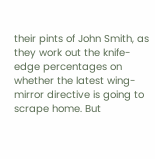their pints of John Smith, as they work out the knife-edge percentages on whether the latest wing-mirror directive is going to scrape home. But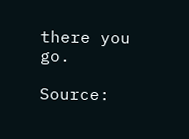there you go.

Source: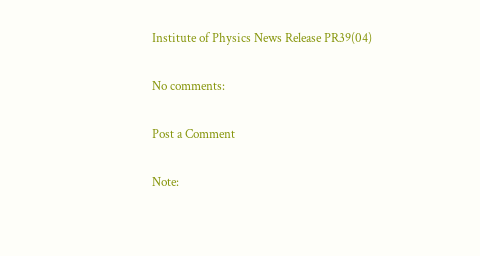Institute of Physics News Release PR39(04)

No comments:

Post a Comment

Note: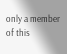only a member of this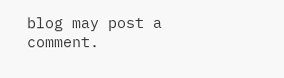blog may post a comment.